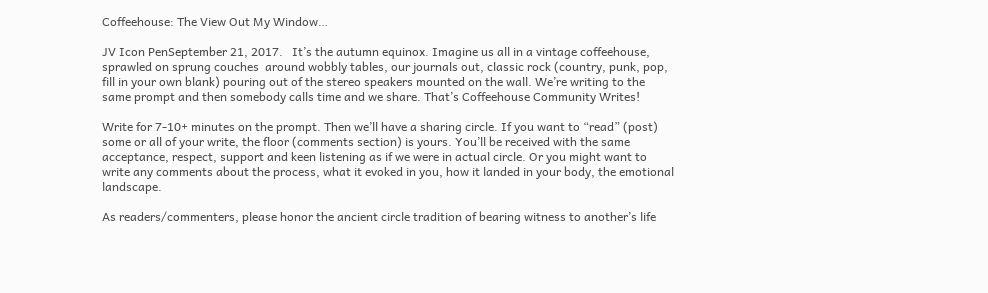Coffeehouse: The View Out My Window…

JV Icon PenSeptember 21, 2017.   It’s the autumn equinox. Imagine us all in a vintage coffeehouse, sprawled on sprung couches  around wobbly tables, our journals out, classic rock (country, punk, pop, fill in your own blank) pouring out of the stereo speakers mounted on the wall. We’re writing to the same prompt and then somebody calls time and we share. That’s Coffeehouse Community Writes!

Write for 7-10+ minutes on the prompt. Then we’ll have a sharing circle. If you want to “read” (post)  some or all of your write, the floor (comments section) is yours. You’ll be received with the same acceptance, respect, support and keen listening as if we were in actual circle. Or you might want to write any comments about the process, what it evoked in you, how it landed in your body, the emotional landscape.

As readers/commenters, please honor the ancient circle tradition of bearing witness to another’s life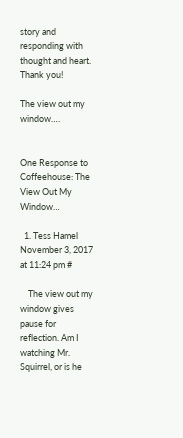story and responding with thought and heart. Thank you!

The view out my window….


One Response to Coffeehouse: The View Out My Window…

  1. Tess Hamel November 3, 2017 at 11:24 pm #

    The view out my window gives pause for reflection. Am I watching Mr. Squirrel, or is he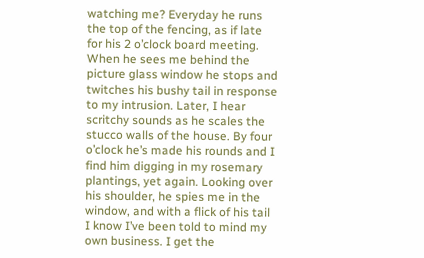watching me? Everyday he runs the top of the fencing, as if late for his 2 o’clock board meeting. When he sees me behind the picture glass window he stops and twitches his bushy tail in response to my intrusion. Later, I hear scritchy sounds as he scales the stucco walls of the house. By four o’clock he’s made his rounds and I find him digging in my rosemary plantings, yet again. Looking over his shoulder, he spies me in the window, and with a flick of his tail I know I’ve been told to mind my own business. I get the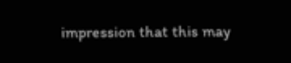impression that this may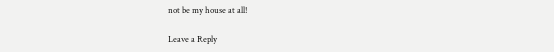not be my house at all!

Leave a Reply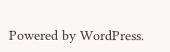Powered by WordPress.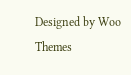Designed by Woo Themes